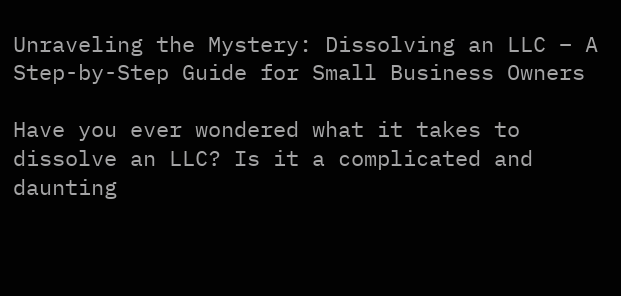Unraveling the Mystery: Dissolving an LLC – A Step-by-Step Guide for Small Business Owners

Have you ever wondered what it takes to dissolve an LLC? Is it a complicated and daunting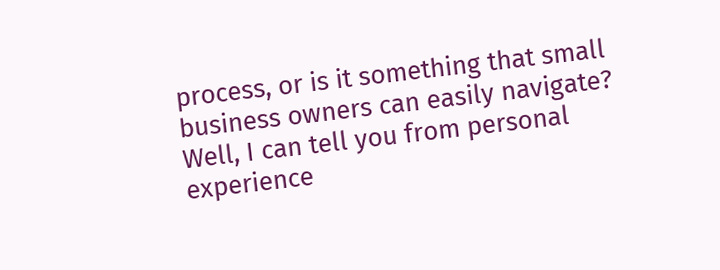process, or is it something that small business owners can easily navigate? Well, I can tell you from personal experience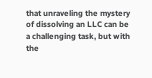that unraveling the mystery of dissolving an LLC can be a challenging task, but with the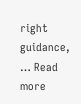right guidance, … Read more